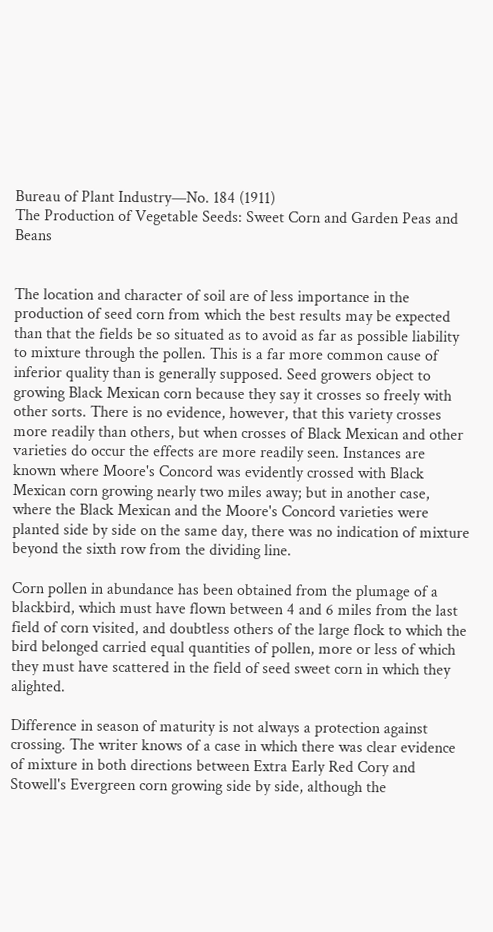Bureau of Plant Industry—No. 184 (1911)
The Production of Vegetable Seeds: Sweet Corn and Garden Peas and Beans


The location and character of soil are of less importance in the production of seed corn from which the best results may be expected than that the fields be so situated as to avoid as far as possible liability to mixture through the pollen. This is a far more common cause of inferior quality than is generally supposed. Seed growers object to growing Black Mexican corn because they say it crosses so freely with other sorts. There is no evidence, however, that this variety crosses more readily than others, but when crosses of Black Mexican and other varieties do occur the effects are more readily seen. Instances are known where Moore's Concord was evidently crossed with Black Mexican corn growing nearly two miles away; but in another case, where the Black Mexican and the Moore's Concord varieties were planted side by side on the same day, there was no indication of mixture beyond the sixth row from the dividing line.

Corn pollen in abundance has been obtained from the plumage of a blackbird, which must have flown between 4 and 6 miles from the last field of corn visited, and doubtless others of the large flock to which the bird belonged carried equal quantities of pollen, more or less of which they must have scattered in the field of seed sweet corn in which they alighted.

Difference in season of maturity is not always a protection against crossing. The writer knows of a case in which there was clear evidence of mixture in both directions between Extra Early Red Cory and Stowell's Evergreen corn growing side by side, although the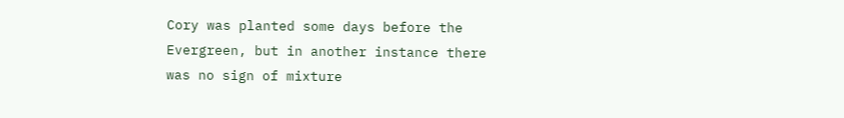Cory was planted some days before the Evergreen, but in another instance there was no sign of mixture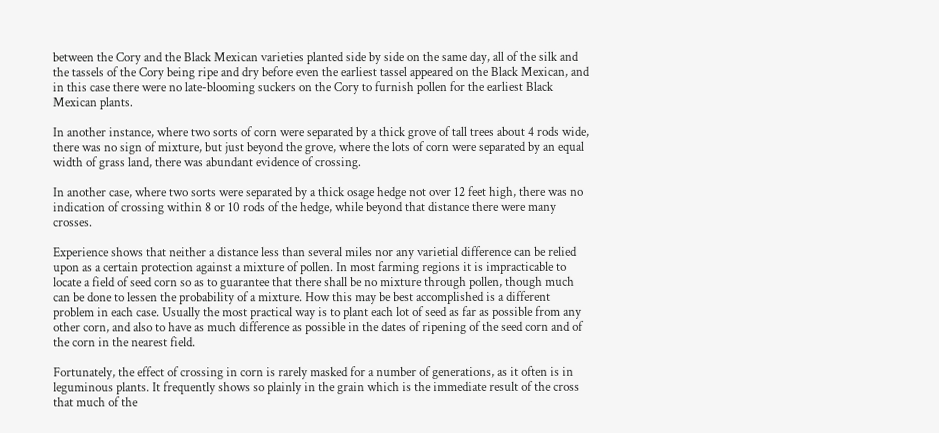between the Cory and the Black Mexican varieties planted side by side on the same day, all of the silk and the tassels of the Cory being ripe and dry before even the earliest tassel appeared on the Black Mexican, and in this case there were no late-blooming suckers on the Cory to furnish pollen for the earliest Black Mexican plants.

In another instance, where two sorts of corn were separated by a thick grove of tall trees about 4 rods wide, there was no sign of mixture, but just beyond the grove, where the lots of corn were separated by an equal width of grass land, there was abundant evidence of crossing.

In another case, where two sorts were separated by a thick osage hedge not over 12 feet high, there was no indication of crossing within 8 or 10 rods of the hedge, while beyond that distance there were many crosses.

Experience shows that neither a distance less than several miles nor any varietial difference can be relied upon as a certain protection against a mixture of pollen. In most farming regions it is impracticable to locate a field of seed corn so as to guarantee that there shall be no mixture through pollen, though much can be done to lessen the probability of a mixture. How this may be best accomplished is a different problem in each case. Usually the most practical way is to plant each lot of seed as far as possible from any other corn, and also to have as much difference as possible in the dates of ripening of the seed corn and of the corn in the nearest field.

Fortunately, the effect of crossing in corn is rarely masked for a number of generations, as it often is in leguminous plants. It frequently shows so plainly in the grain which is the immediate result of the cross that much of the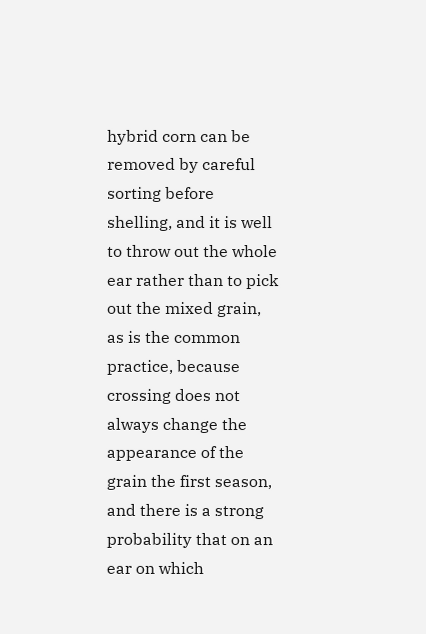hybrid corn can be removed by careful sorting before shelling, and it is well to throw out the whole ear rather than to pick out the mixed grain, as is the common practice, because crossing does not always change the appearance of the grain the first season, and there is a strong probability that on an ear on which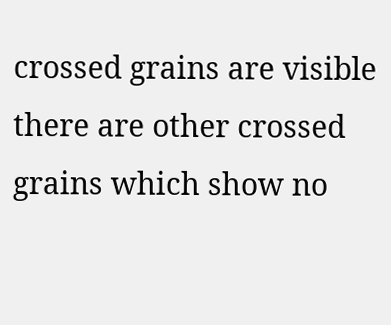crossed grains are visible there are other crossed grains which show no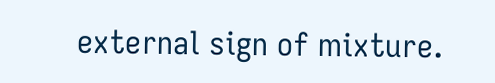external sign of mixture.